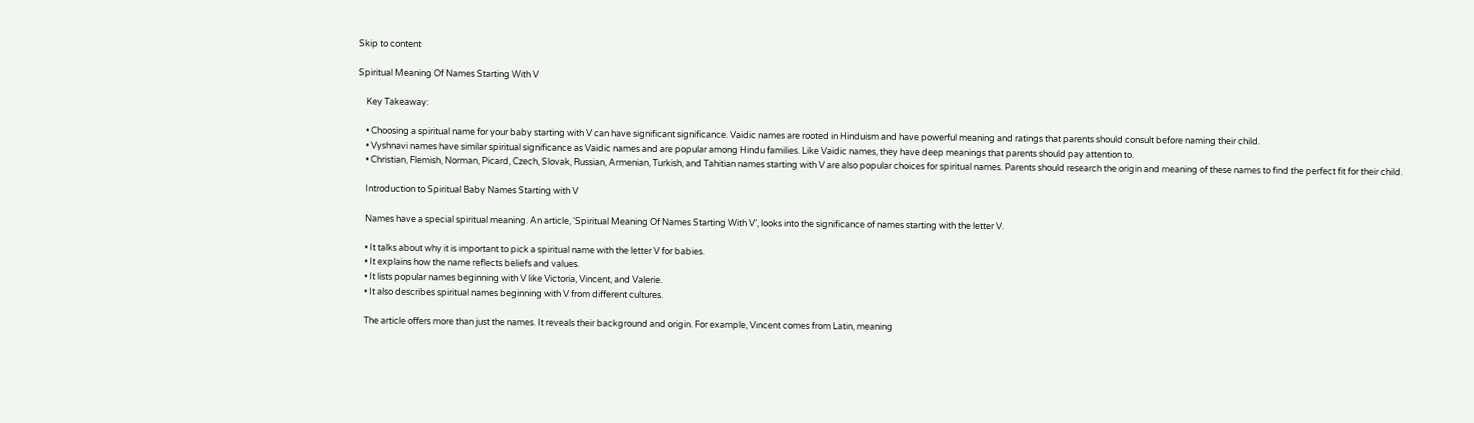Skip to content

Spiritual Meaning Of Names Starting With V

    Key Takeaway:

    • Choosing a spiritual name for your baby starting with V can have significant significance. Vaidic names are rooted in Hinduism and have powerful meaning and ratings that parents should consult before naming their child.
    • Vyshnavi names have similar spiritual significance as Vaidic names and are popular among Hindu families. Like Vaidic names, they have deep meanings that parents should pay attention to.
    • Christian, Flemish, Norman, Picard, Czech, Slovak, Russian, Armenian, Turkish, and Tahitian names starting with V are also popular choices for spiritual names. Parents should research the origin and meaning of these names to find the perfect fit for their child.

    Introduction to Spiritual Baby Names Starting with V

    Names have a special spiritual meaning. An article, ‘Spiritual Meaning Of Names Starting With V’, looks into the significance of names starting with the letter V.

    • It talks about why it is important to pick a spiritual name with the letter V for babies.
    • It explains how the name reflects beliefs and values.
    • It lists popular names beginning with V like Victoria, Vincent, and Valerie.
    • It also describes spiritual names beginning with V from different cultures.

    The article offers more than just the names. It reveals their background and origin. For example, Vincent comes from Latin, meaning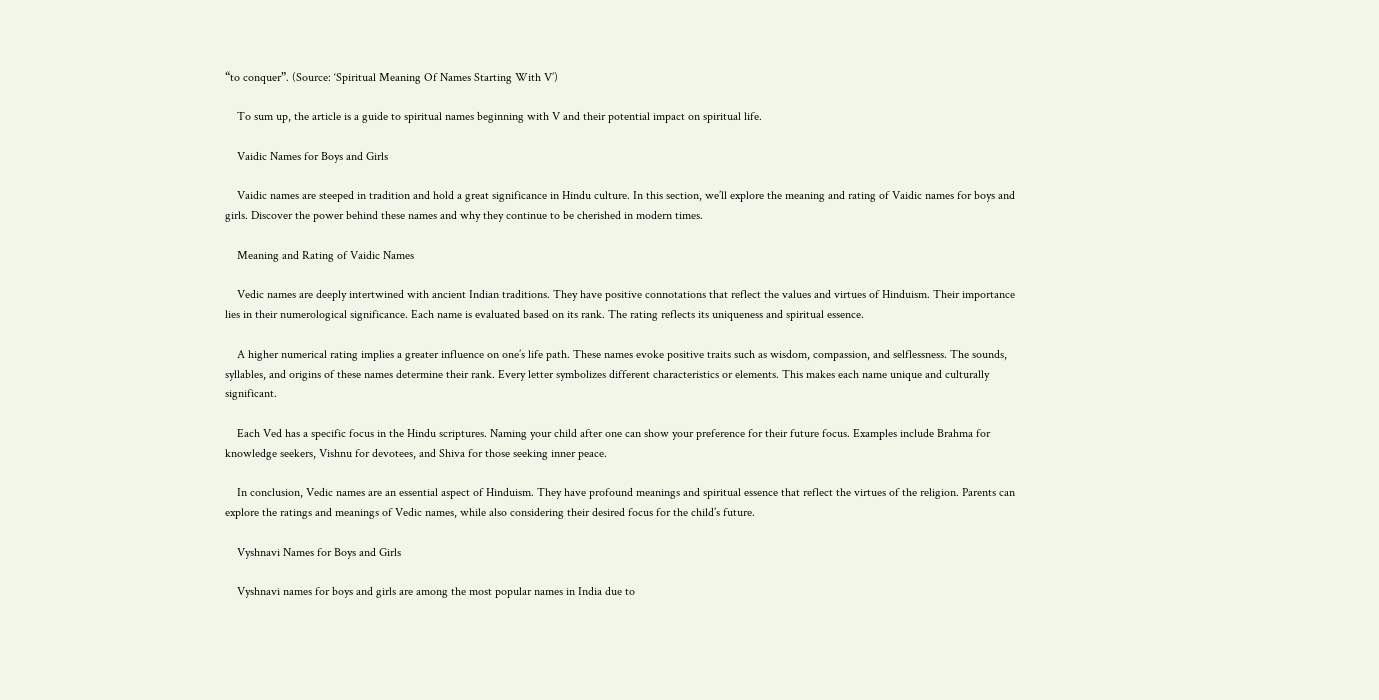“to conquer”. (Source: ‘Spiritual Meaning Of Names Starting With V’)

    To sum up, the article is a guide to spiritual names beginning with V and their potential impact on spiritual life.

    Vaidic Names for Boys and Girls

    Vaidic names are steeped in tradition and hold a great significance in Hindu culture. In this section, we’ll explore the meaning and rating of Vaidic names for boys and girls. Discover the power behind these names and why they continue to be cherished in modern times.

    Meaning and Rating of Vaidic Names

    Vedic names are deeply intertwined with ancient Indian traditions. They have positive connotations that reflect the values and virtues of Hinduism. Their importance lies in their numerological significance. Each name is evaluated based on its rank. The rating reflects its uniqueness and spiritual essence.

    A higher numerical rating implies a greater influence on one’s life path. These names evoke positive traits such as wisdom, compassion, and selflessness. The sounds, syllables, and origins of these names determine their rank. Every letter symbolizes different characteristics or elements. This makes each name unique and culturally significant.

    Each Ved has a specific focus in the Hindu scriptures. Naming your child after one can show your preference for their future focus. Examples include Brahma for knowledge seekers, Vishnu for devotees, and Shiva for those seeking inner peace.

    In conclusion, Vedic names are an essential aspect of Hinduism. They have profound meanings and spiritual essence that reflect the virtues of the religion. Parents can explore the ratings and meanings of Vedic names, while also considering their desired focus for the child’s future.

    Vyshnavi Names for Boys and Girls

    Vyshnavi names for boys and girls are among the most popular names in India due to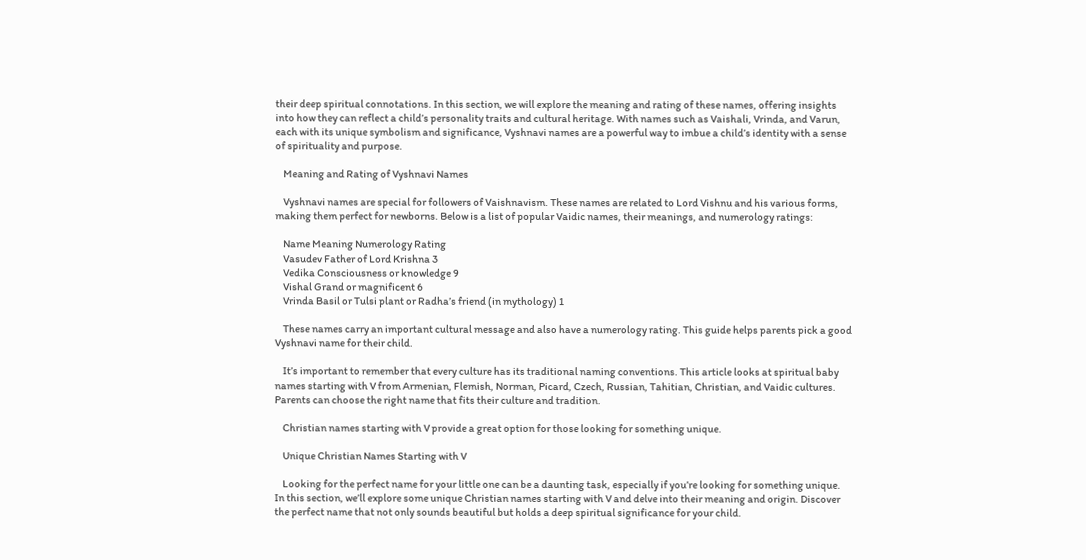their deep spiritual connotations. In this section, we will explore the meaning and rating of these names, offering insights into how they can reflect a child’s personality traits and cultural heritage. With names such as Vaishali, Vrinda, and Varun, each with its unique symbolism and significance, Vyshnavi names are a powerful way to imbue a child’s identity with a sense of spirituality and purpose.

    Meaning and Rating of Vyshnavi Names

    Vyshnavi names are special for followers of Vaishnavism. These names are related to Lord Vishnu and his various forms, making them perfect for newborns. Below is a list of popular Vaidic names, their meanings, and numerology ratings:

    Name Meaning Numerology Rating
    Vasudev Father of Lord Krishna 3
    Vedika Consciousness or knowledge 9
    Vishal Grand or magnificent 6
    Vrinda Basil or Tulsi plant or Radha’s friend (in mythology) 1

    These names carry an important cultural message and also have a numerology rating. This guide helps parents pick a good Vyshnavi name for their child.

    It’s important to remember that every culture has its traditional naming conventions. This article looks at spiritual baby names starting with V from Armenian, Flemish, Norman, Picard, Czech, Russian, Tahitian, Christian, and Vaidic cultures. Parents can choose the right name that fits their culture and tradition.

    Christian names starting with V provide a great option for those looking for something unique.

    Unique Christian Names Starting with V

    Looking for the perfect name for your little one can be a daunting task, especially if you’re looking for something unique. In this section, we’ll explore some unique Christian names starting with V and delve into their meaning and origin. Discover the perfect name that not only sounds beautiful but holds a deep spiritual significance for your child.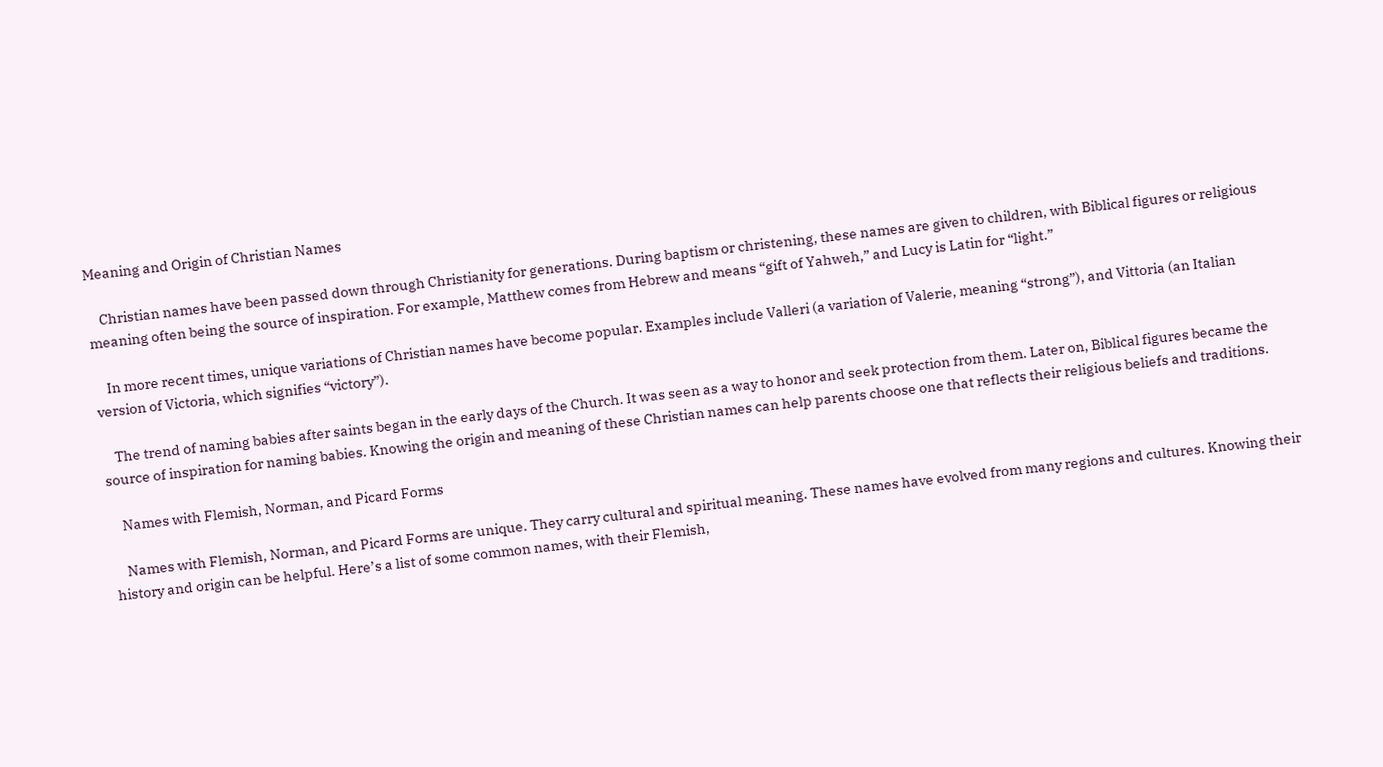Meaning and Origin of Christian Names

    Christian names have been passed down through Christianity for generations. During baptism or christening, these names are given to children, with Biblical figures or religious meaning often being the source of inspiration. For example, Matthew comes from Hebrew and means “gift of Yahweh,” and Lucy is Latin for “light.”

    In more recent times, unique variations of Christian names have become popular. Examples include Valleri (a variation of Valerie, meaning “strong”), and Vittoria (an Italian version of Victoria, which signifies “victory”).

    The trend of naming babies after saints began in the early days of the Church. It was seen as a way to honor and seek protection from them. Later on, Biblical figures became the source of inspiration for naming babies. Knowing the origin and meaning of these Christian names can help parents choose one that reflects their religious beliefs and traditions.

    Names with Flemish, Norman, and Picard Forms

    Names with Flemish, Norman, and Picard Forms are unique. They carry cultural and spiritual meaning. These names have evolved from many regions and cultures. Knowing their history and origin can be helpful. Here’s a list of some common names, with their Flemish,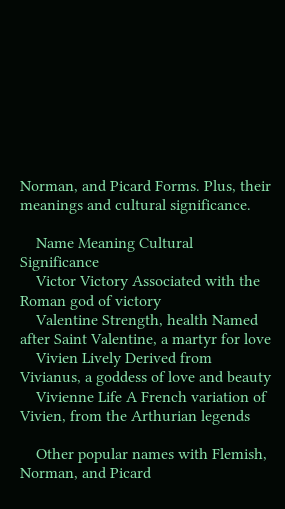Norman, and Picard Forms. Plus, their meanings and cultural significance.

    Name Meaning Cultural Significance
    Victor Victory Associated with the Roman god of victory
    Valentine Strength, health Named after Saint Valentine, a martyr for love
    Vivien Lively Derived from Vivianus, a goddess of love and beauty
    Vivienne Life A French variation of Vivien, from the Arthurian legends

    Other popular names with Flemish, Norman, and Picard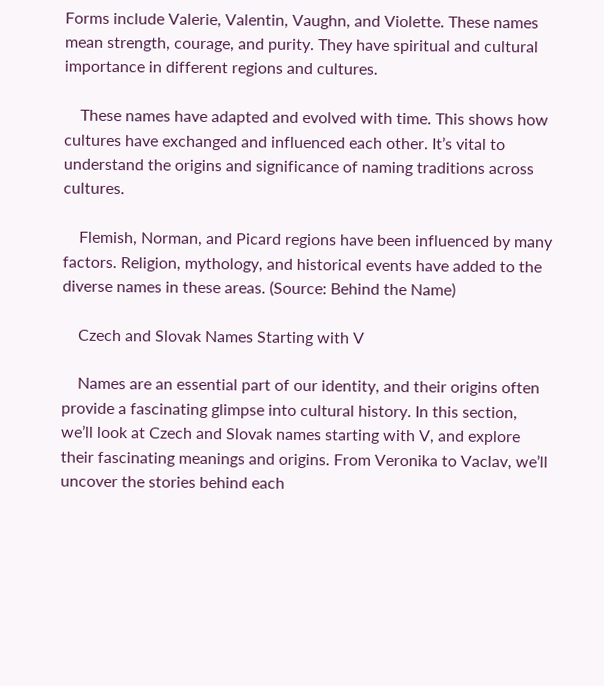Forms include Valerie, Valentin, Vaughn, and Violette. These names mean strength, courage, and purity. They have spiritual and cultural importance in different regions and cultures.

    These names have adapted and evolved with time. This shows how cultures have exchanged and influenced each other. It’s vital to understand the origins and significance of naming traditions across cultures.

    Flemish, Norman, and Picard regions have been influenced by many factors. Religion, mythology, and historical events have added to the diverse names in these areas. (Source: Behind the Name)

    Czech and Slovak Names Starting with V

    Names are an essential part of our identity, and their origins often provide a fascinating glimpse into cultural history. In this section, we’ll look at Czech and Slovak names starting with V, and explore their fascinating meanings and origins. From Veronika to Vaclav, we’ll uncover the stories behind each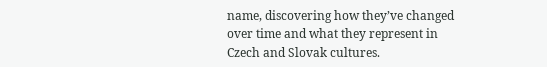name, discovering how they’ve changed over time and what they represent in Czech and Slovak cultures.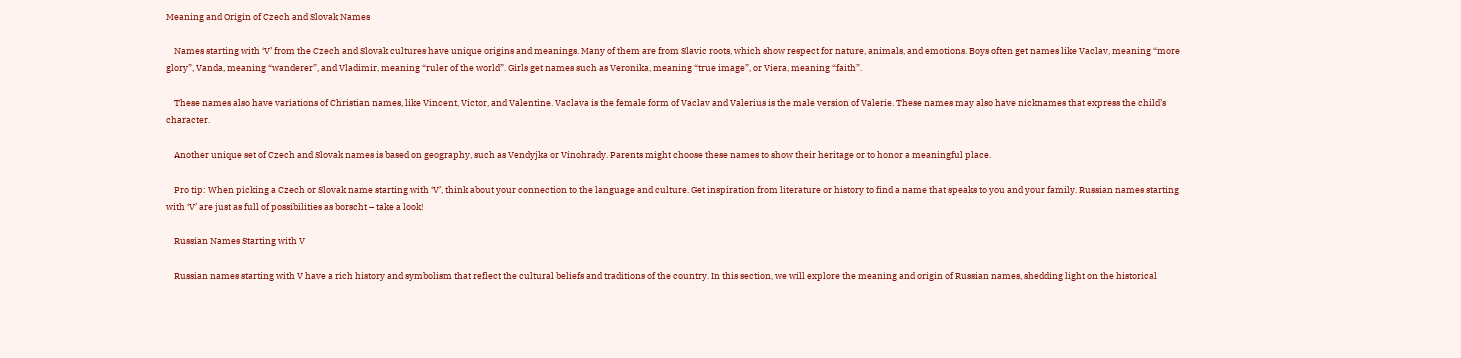Meaning and Origin of Czech and Slovak Names

    Names starting with ‘V’ from the Czech and Slovak cultures have unique origins and meanings. Many of them are from Slavic roots, which show respect for nature, animals, and emotions. Boys often get names like Vaclav, meaning “more glory”, Vanda, meaning “wanderer”, and Vladimir, meaning “ruler of the world”. Girls get names such as Veronika, meaning “true image”, or Viera, meaning “faith”.

    These names also have variations of Christian names, like Vincent, Victor, and Valentine. Vaclava is the female form of Vaclav and Valerius is the male version of Valerie. These names may also have nicknames that express the child’s character.

    Another unique set of Czech and Slovak names is based on geography, such as Vendyjka or Vinohrady. Parents might choose these names to show their heritage or to honor a meaningful place.

    Pro tip: When picking a Czech or Slovak name starting with ‘V’, think about your connection to the language and culture. Get inspiration from literature or history to find a name that speaks to you and your family. Russian names starting with ‘V’ are just as full of possibilities as borscht – take a look!

    Russian Names Starting with V

    Russian names starting with V have a rich history and symbolism that reflect the cultural beliefs and traditions of the country. In this section, we will explore the meaning and origin of Russian names, shedding light on the historical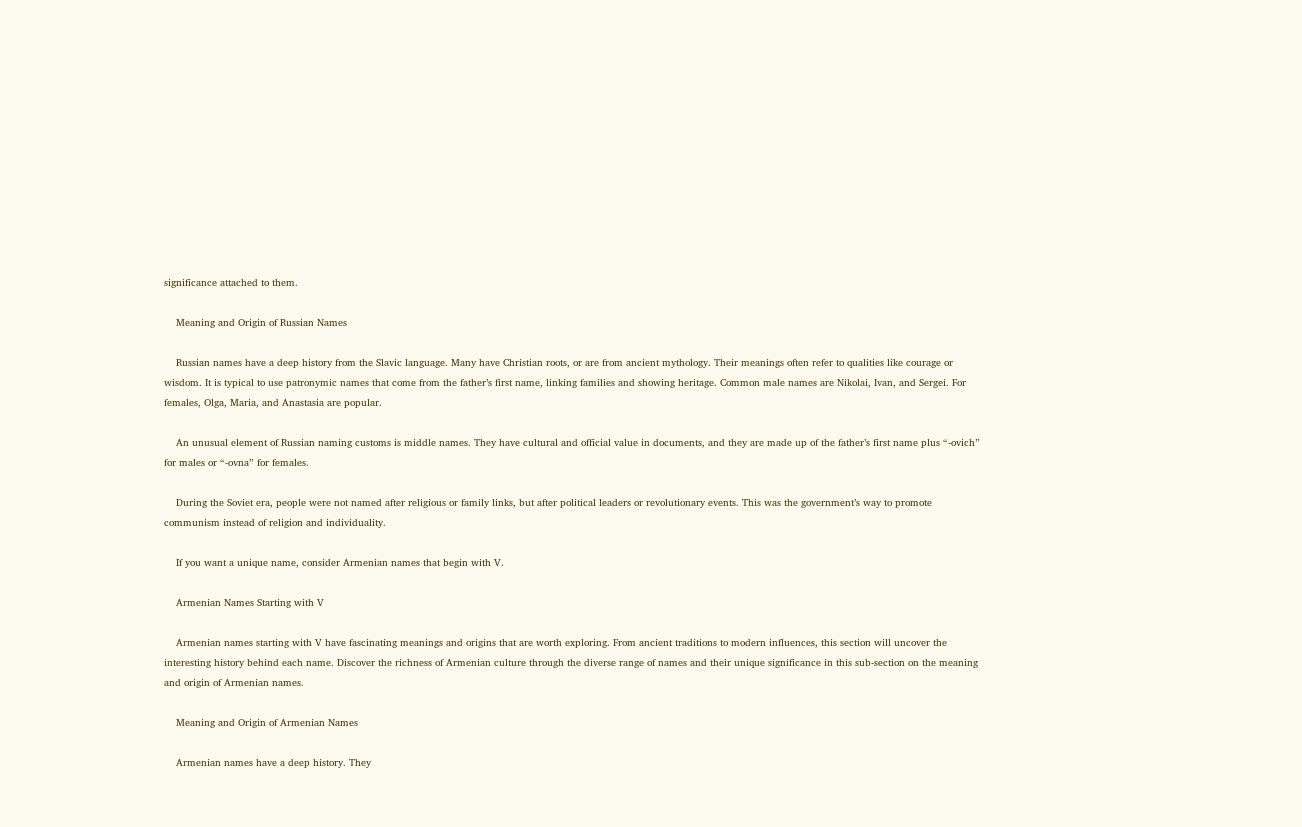significance attached to them.

    Meaning and Origin of Russian Names

    Russian names have a deep history from the Slavic language. Many have Christian roots, or are from ancient mythology. Their meanings often refer to qualities like courage or wisdom. It is typical to use patronymic names that come from the father’s first name, linking families and showing heritage. Common male names are Nikolai, Ivan, and Sergei. For females, Olga, Maria, and Anastasia are popular.

    An unusual element of Russian naming customs is middle names. They have cultural and official value in documents, and they are made up of the father’s first name plus “-ovich” for males or “-ovna” for females.

    During the Soviet era, people were not named after religious or family links, but after political leaders or revolutionary events. This was the government’s way to promote communism instead of religion and individuality.

    If you want a unique name, consider Armenian names that begin with V.

    Armenian Names Starting with V

    Armenian names starting with V have fascinating meanings and origins that are worth exploring. From ancient traditions to modern influences, this section will uncover the interesting history behind each name. Discover the richness of Armenian culture through the diverse range of names and their unique significance in this sub-section on the meaning and origin of Armenian names.

    Meaning and Origin of Armenian Names

    Armenian names have a deep history. They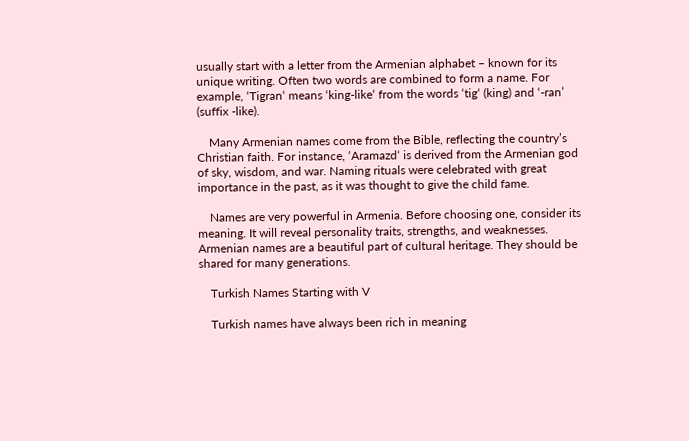usually start with a letter from the Armenian alphabet – known for its unique writing. Often two words are combined to form a name. For example, ‘Tigran‘ means ‘king-like‘ from the words ‘tig‘ (king) and ‘-ran’ (suffix -like).

    Many Armenian names come from the Bible, reflecting the country’s Christian faith. For instance, ‘Aramazd‘ is derived from the Armenian god of sky, wisdom, and war. Naming rituals were celebrated with great importance in the past, as it was thought to give the child fame.

    Names are very powerful in Armenia. Before choosing one, consider its meaning. It will reveal personality traits, strengths, and weaknesses. Armenian names are a beautiful part of cultural heritage. They should be shared for many generations.

    Turkish Names Starting with V

    Turkish names have always been rich in meaning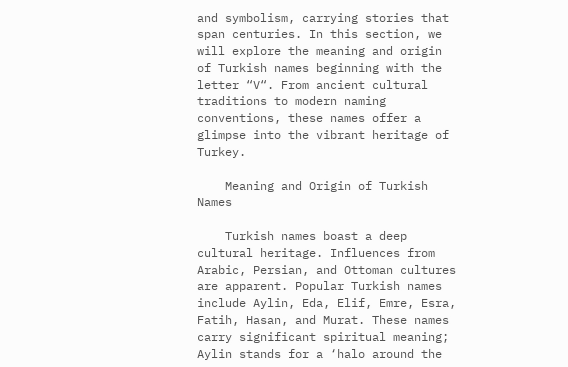and symbolism, carrying stories that span centuries. In this section, we will explore the meaning and origin of Turkish names beginning with the letter “V“. From ancient cultural traditions to modern naming conventions, these names offer a glimpse into the vibrant heritage of Turkey.

    Meaning and Origin of Turkish Names

    Turkish names boast a deep cultural heritage. Influences from Arabic, Persian, and Ottoman cultures are apparent. Popular Turkish names include Aylin, Eda, Elif, Emre, Esra, Fatih, Hasan, and Murat. These names carry significant spiritual meaning; Aylin stands for a ‘halo around the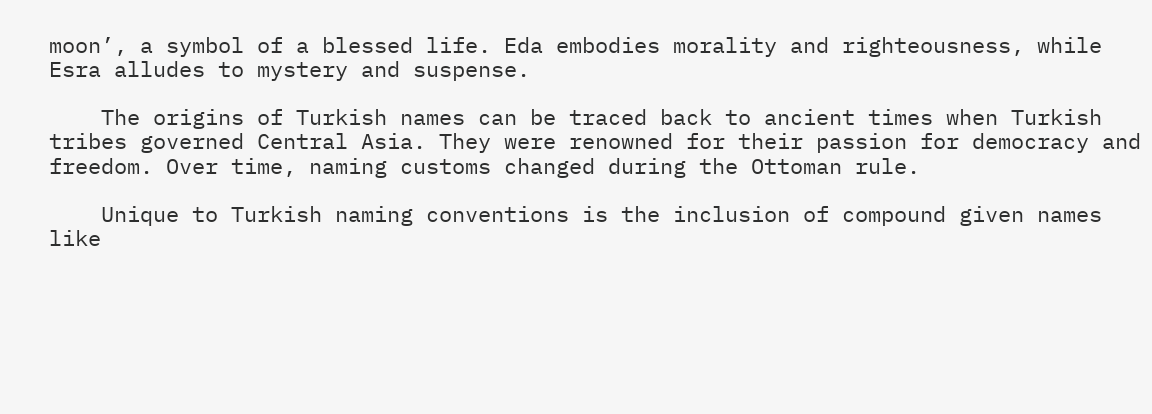moon’, a symbol of a blessed life. Eda embodies morality and righteousness, while Esra alludes to mystery and suspense.

    The origins of Turkish names can be traced back to ancient times when Turkish tribes governed Central Asia. They were renowned for their passion for democracy and freedom. Over time, naming customs changed during the Ottoman rule.

    Unique to Turkish naming conventions is the inclusion of compound given names like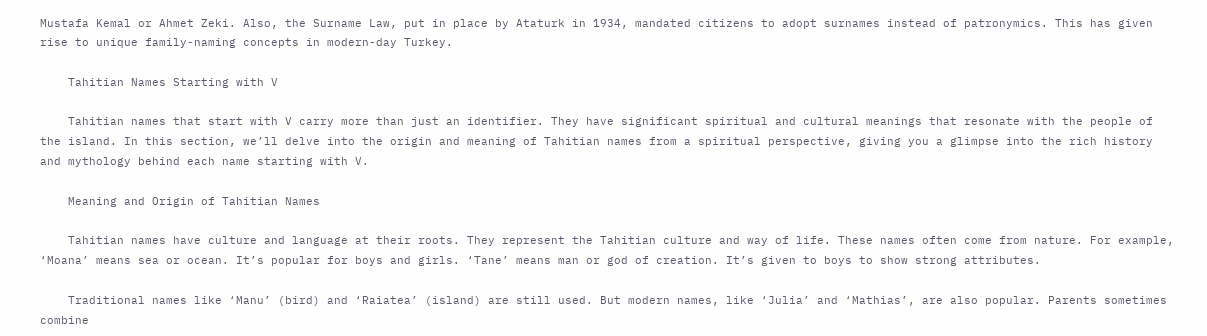Mustafa Kemal or Ahmet Zeki. Also, the Surname Law, put in place by Ataturk in 1934, mandated citizens to adopt surnames instead of patronymics. This has given rise to unique family-naming concepts in modern-day Turkey.

    Tahitian Names Starting with V

    Tahitian names that start with V carry more than just an identifier. They have significant spiritual and cultural meanings that resonate with the people of the island. In this section, we’ll delve into the origin and meaning of Tahitian names from a spiritual perspective, giving you a glimpse into the rich history and mythology behind each name starting with V.

    Meaning and Origin of Tahitian Names

    Tahitian names have culture and language at their roots. They represent the Tahitian culture and way of life. These names often come from nature. For example, ‘Moana’ means sea or ocean. It’s popular for boys and girls. ‘Tane’ means man or god of creation. It’s given to boys to show strong attributes.

    Traditional names like ‘Manu’ (bird) and ‘Raiatea’ (island) are still used. But modern names, like ‘Julia’ and ‘Mathias’, are also popular. Parents sometimes combine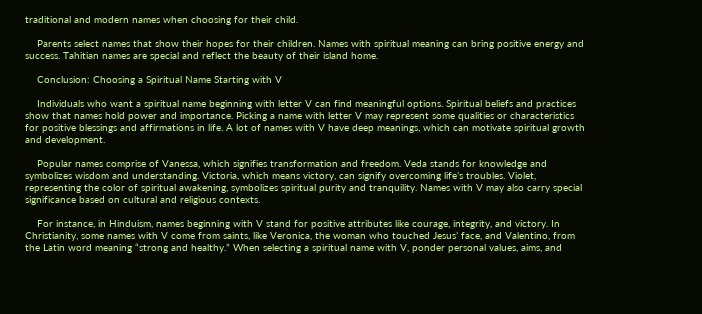traditional and modern names when choosing for their child.

    Parents select names that show their hopes for their children. Names with spiritual meaning can bring positive energy and success. Tahitian names are special and reflect the beauty of their island home.

    Conclusion: Choosing a Spiritual Name Starting with V

    Individuals who want a spiritual name beginning with letter V can find meaningful options. Spiritual beliefs and practices show that names hold power and importance. Picking a name with letter V may represent some qualities or characteristics for positive blessings and affirmations in life. A lot of names with V have deep meanings, which can motivate spiritual growth and development.

    Popular names comprise of Vanessa, which signifies transformation and freedom. Veda stands for knowledge and symbolizes wisdom and understanding. Victoria, which means victory, can signify overcoming life’s troubles. Violet, representing the color of spiritual awakening, symbolizes spiritual purity and tranquility. Names with V may also carry special significance based on cultural and religious contexts.

    For instance, in Hinduism, names beginning with V stand for positive attributes like courage, integrity, and victory. In Christianity, some names with V come from saints, like Veronica, the woman who touched Jesus’ face, and Valentino, from the Latin word meaning “strong and healthy.” When selecting a spiritual name with V, ponder personal values, aims, and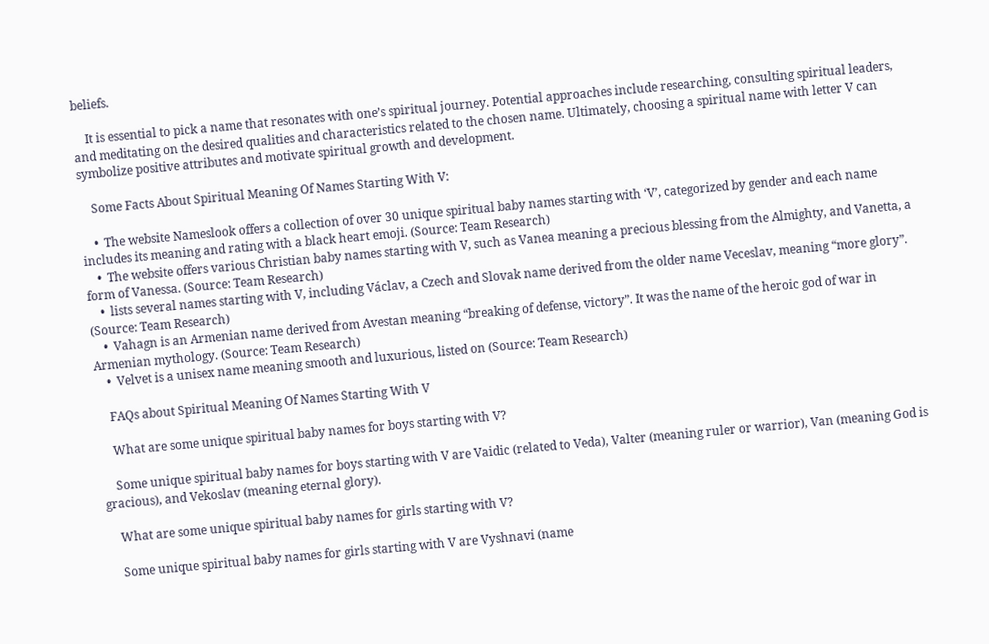beliefs.

    It is essential to pick a name that resonates with one’s spiritual journey. Potential approaches include researching, consulting spiritual leaders, and meditating on the desired qualities and characteristics related to the chosen name. Ultimately, choosing a spiritual name with letter V can symbolize positive attributes and motivate spiritual growth and development.

    Some Facts About Spiritual Meaning Of Names Starting With V:

    •  The website Nameslook offers a collection of over 30 unique spiritual baby names starting with ‘V’, categorized by gender and each name includes its meaning and rating with a black heart emoji. (Source: Team Research)
    •  The website offers various Christian baby names starting with V, such as Vanea meaning a precious blessing from the Almighty, and Vanetta, a form of Vanessa. (Source: Team Research)
    •  lists several names starting with V, including Václav, a Czech and Slovak name derived from the older name Veceslav, meaning “more glory”. (Source: Team Research)
    •  Vahagn is an Armenian name derived from Avestan meaning “breaking of defense, victory”. It was the name of the heroic god of war in Armenian mythology. (Source: Team Research)
    •  Velvet is a unisex name meaning smooth and luxurious, listed on (Source: Team Research)

    FAQs about Spiritual Meaning Of Names Starting With V

    What are some unique spiritual baby names for boys starting with V?

    Some unique spiritual baby names for boys starting with V are Vaidic (related to Veda), Valter (meaning ruler or warrior), Van (meaning God is gracious), and Vekoslav (meaning eternal glory).

    What are some unique spiritual baby names for girls starting with V?

    Some unique spiritual baby names for girls starting with V are Vyshnavi (name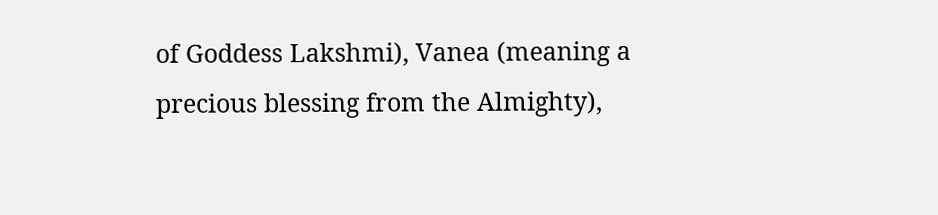of Goddess Lakshmi), Vanea (meaning a precious blessing from the Almighty),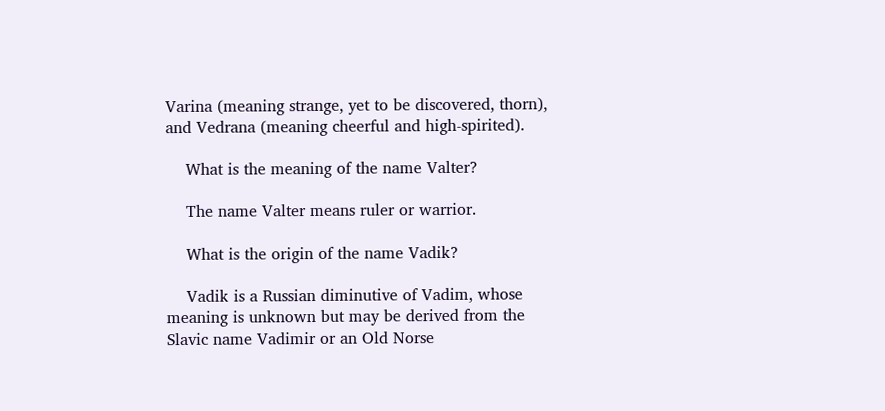Varina (meaning strange, yet to be discovered, thorn), and Vedrana (meaning cheerful and high-spirited).

    What is the meaning of the name Valter?

    The name Valter means ruler or warrior.

    What is the origin of the name Vadik?

    Vadik is a Russian diminutive of Vadim, whose meaning is unknown but may be derived from the Slavic name Vadimir or an Old Norse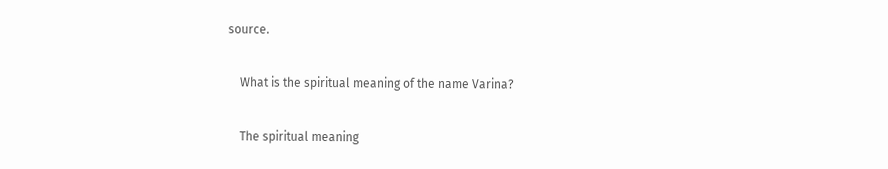source.

    What is the spiritual meaning of the name Varina?

    The spiritual meaning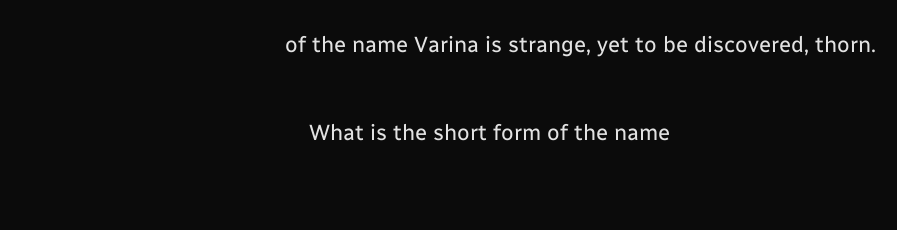of the name Varina is strange, yet to be discovered, thorn.

    What is the short form of the name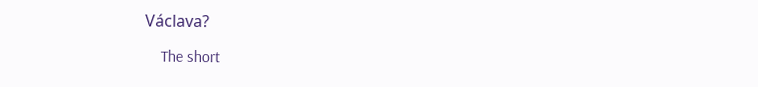Václava?

    The short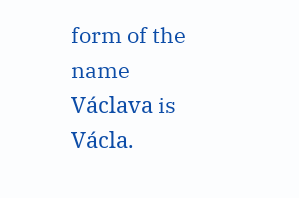form of the name Václava is Václa.